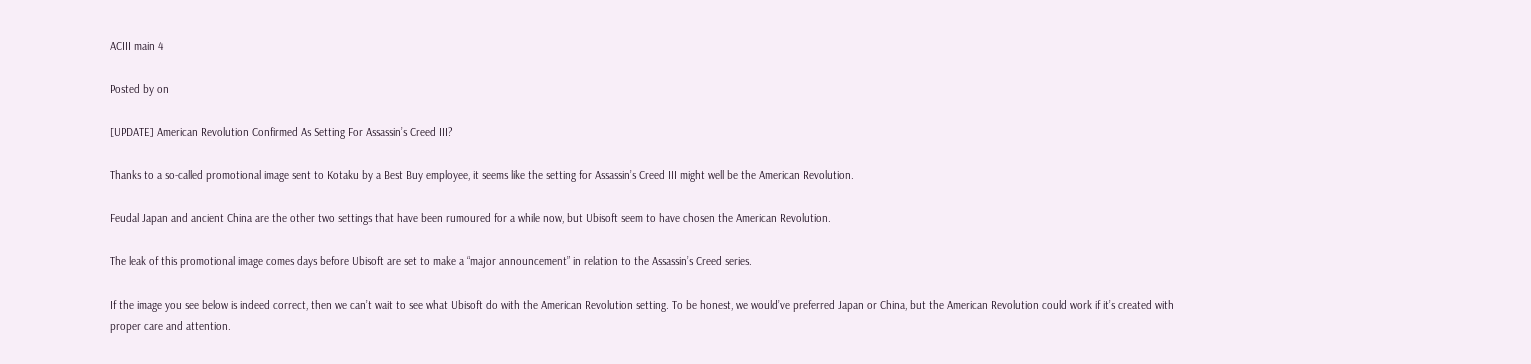ACIII main 4

Posted by on

[UPDATE] American Revolution Confirmed As Setting For Assassin’s Creed III?

Thanks to a so-called promotional image sent to Kotaku by a Best Buy employee, it seems like the setting for Assassin’s Creed III might well be the American Revolution.

Feudal Japan and ancient China are the other two settings that have been rumoured for a while now, but Ubisoft seem to have chosen the American Revolution.

The leak of this promotional image comes days before Ubisoft are set to make a “major announcement” in relation to the Assassin’s Creed series.

If the image you see below is indeed correct, then we can’t wait to see what Ubisoft do with the American Revolution setting. To be honest, we would’ve preferred Japan or China, but the American Revolution could work if it’s created with proper care and attention.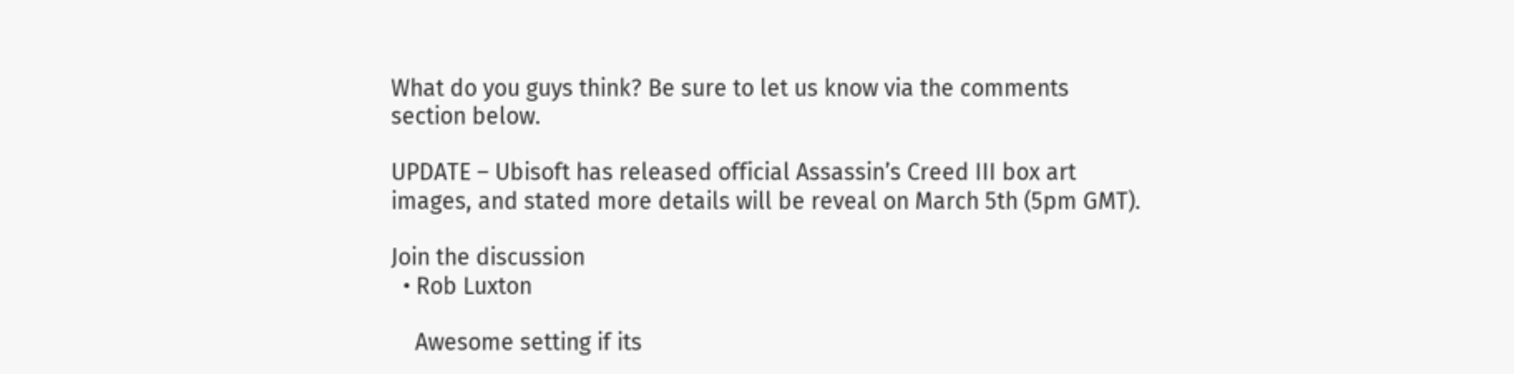What do you guys think? Be sure to let us know via the comments section below.

UPDATE – Ubisoft has released official Assassin’s Creed III box art images, and stated more details will be reveal on March 5th (5pm GMT).

Join the discussion
  • Rob Luxton

    Awesome setting if its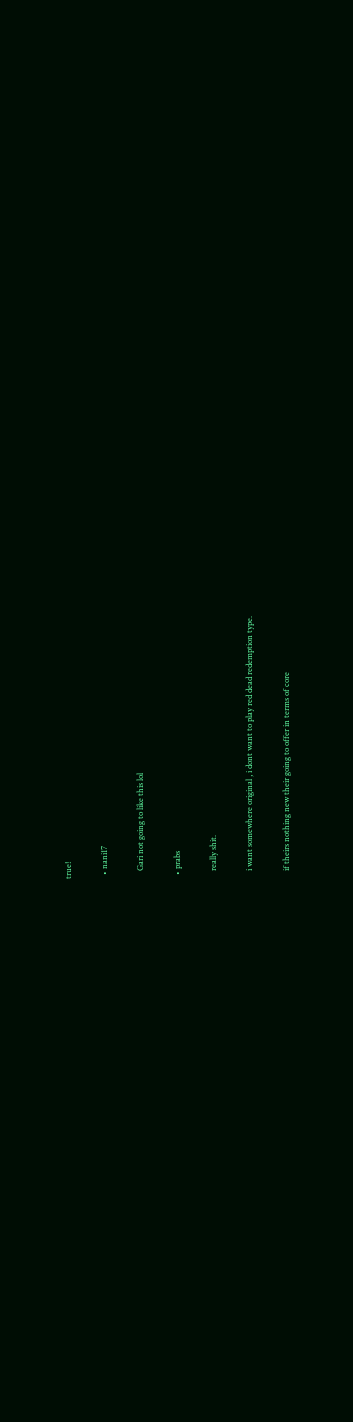true!

  • nani17

    Gari not going to like this lol

  • prabs

    really shit.

    i want somewhere original , i dont want to play red dead redemption type.

    if theirs nothing new their going to offer in terms of core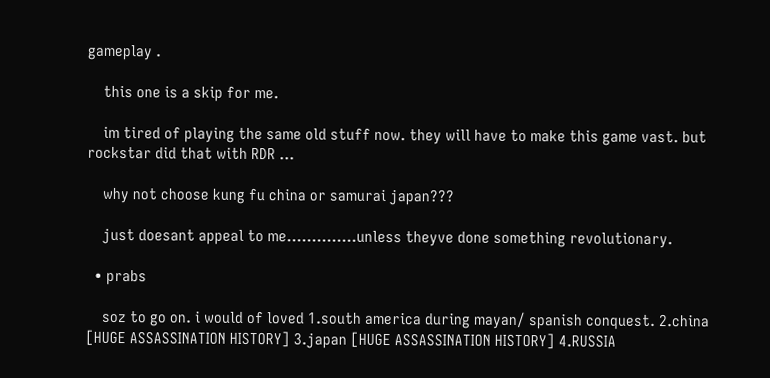gameplay .

    this one is a skip for me.

    im tired of playing the same old stuff now. they will have to make this game vast. but rockstar did that with RDR …

    why not choose kung fu china or samurai japan???

    just doesant appeal to me…………..unless theyve done something revolutionary.

  • prabs

    soz to go on. i would of loved 1.south america during mayan/ spanish conquest. 2.china [HUGE ASSASSINATION HISTORY] 3.japan [HUGE ASSASSINATION HISTORY] 4.RUSSIA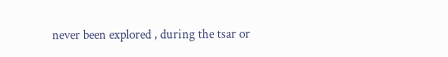never been explored , during the tsar or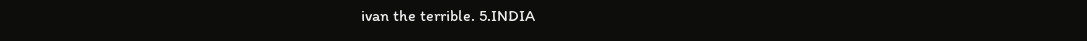ivan the terrible. 5.INDIA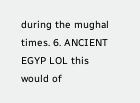during the mughal times. 6. ANCIENT EGYP LOL this would of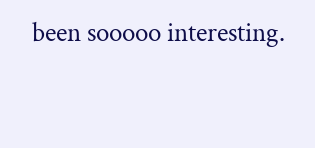been sooooo interesting.